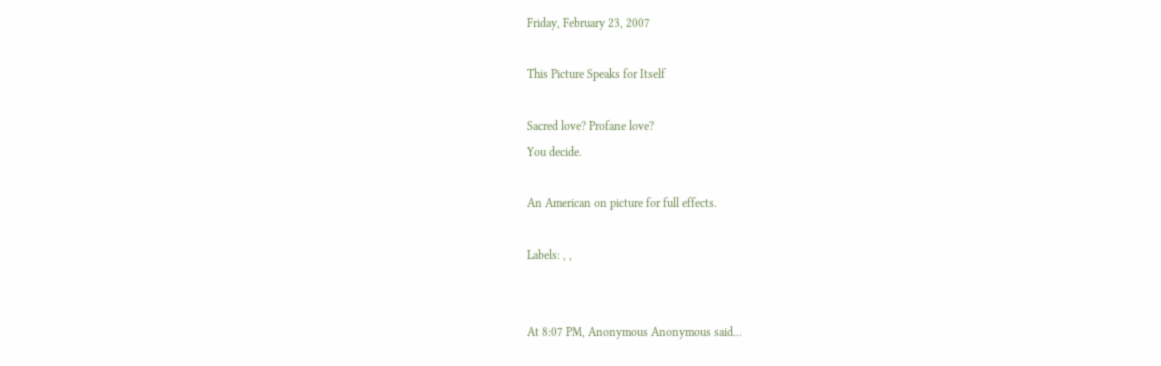Friday, February 23, 2007

This Picture Speaks for Itself

Sacred love? Profane love?
You decide.

An American on picture for full effects.

Labels: , ,


At 8:07 PM, Anonymous Anonymous said...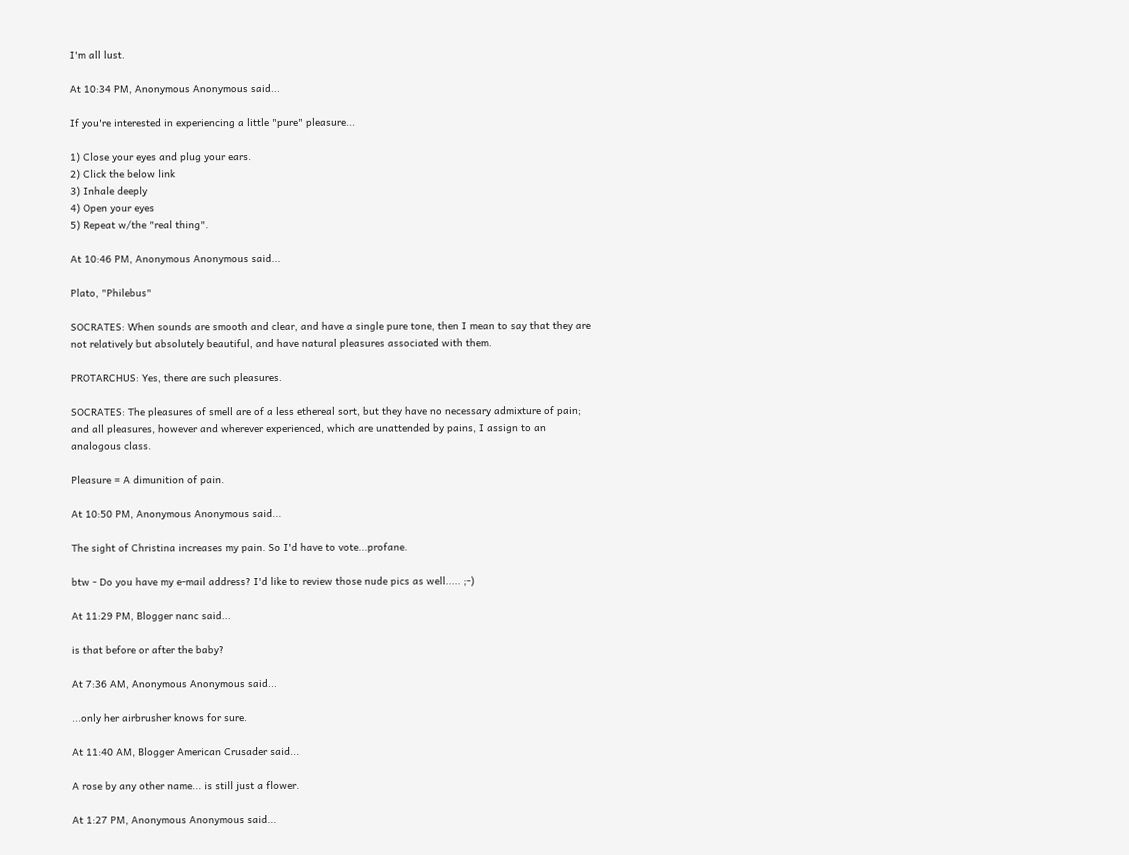I'm all lust.

At 10:34 PM, Anonymous Anonymous said...

If you're interested in experiencing a little "pure" pleasure...

1) Close your eyes and plug your ears.
2) Click the below link
3) Inhale deeply
4) Open your eyes
5) Repeat w/the "real thing".

At 10:46 PM, Anonymous Anonymous said...

Plato, "Philebus"

SOCRATES: When sounds are smooth and clear, and have a single pure tone, then I mean to say that they are not relatively but absolutely beautiful, and have natural pleasures associated with them.

PROTARCHUS: Yes, there are such pleasures.

SOCRATES: The pleasures of smell are of a less ethereal sort, but they have no necessary admixture of pain; and all pleasures, however and wherever experienced, which are unattended by pains, I assign to an
analogous class.

Pleasure = A dimunition of pain.

At 10:50 PM, Anonymous Anonymous said...

The sight of Christina increases my pain. So I'd have to vote...profane.

btw - Do you have my e-mail address? I'd like to review those nude pics as well..... ;-)

At 11:29 PM, Blogger nanc said...

is that before or after the baby?

At 7:36 AM, Anonymous Anonymous said...

...only her airbrusher knows for sure.

At 11:40 AM, Blogger American Crusader said...

A rose by any other name... is still just a flower.

At 1:27 PM, Anonymous Anonymous said...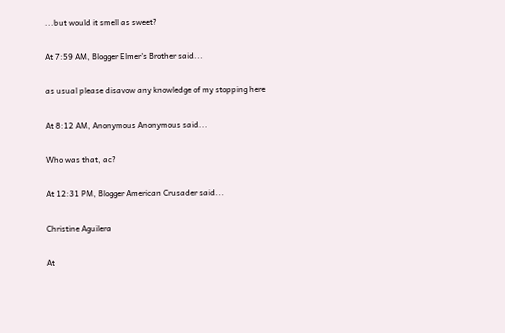...but would it smell as sweet?

At 7:59 AM, Blogger Elmer's Brother said...

as usual please disavow any knowledge of my stopping here

At 8:12 AM, Anonymous Anonymous said...

Who was that, ac?

At 12:31 PM, Blogger American Crusader said...

Christine Aguilera

At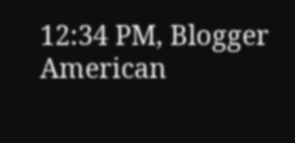12:34 PM, Blogger American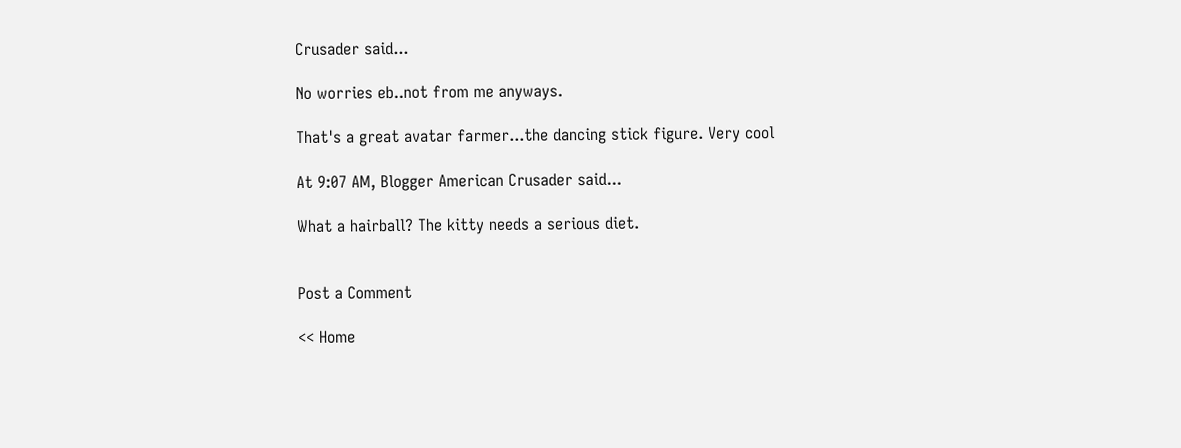Crusader said...

No worries eb..not from me anyways.

That's a great avatar farmer...the dancing stick figure. Very cool

At 9:07 AM, Blogger American Crusader said...

What a hairball? The kitty needs a serious diet.


Post a Comment

<< Home